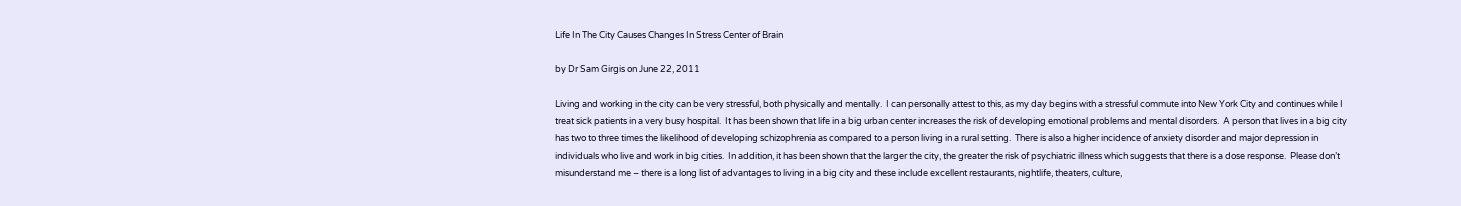Life In The City Causes Changes In Stress Center of Brain

by Dr Sam Girgis on June 22, 2011

Living and working in the city can be very stressful, both physically and mentally.  I can personally attest to this, as my day begins with a stressful commute into New York City and continues while I treat sick patients in a very busy hospital.  It has been shown that life in a big urban center increases the risk of developing emotional problems and mental disorders.  A person that lives in a big city has two to three times the likelihood of developing schizophrenia as compared to a person living in a rural setting.  There is also a higher incidence of anxiety disorder and major depression in individuals who live and work in big cities.  In addition, it has been shown that the larger the city, the greater the risk of psychiatric illness which suggests that there is a dose response.  Please don’t misunderstand me – there is a long list of advantages to living in a big city and these include excellent restaurants, nightlife, theaters, culture,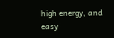high energy, and easy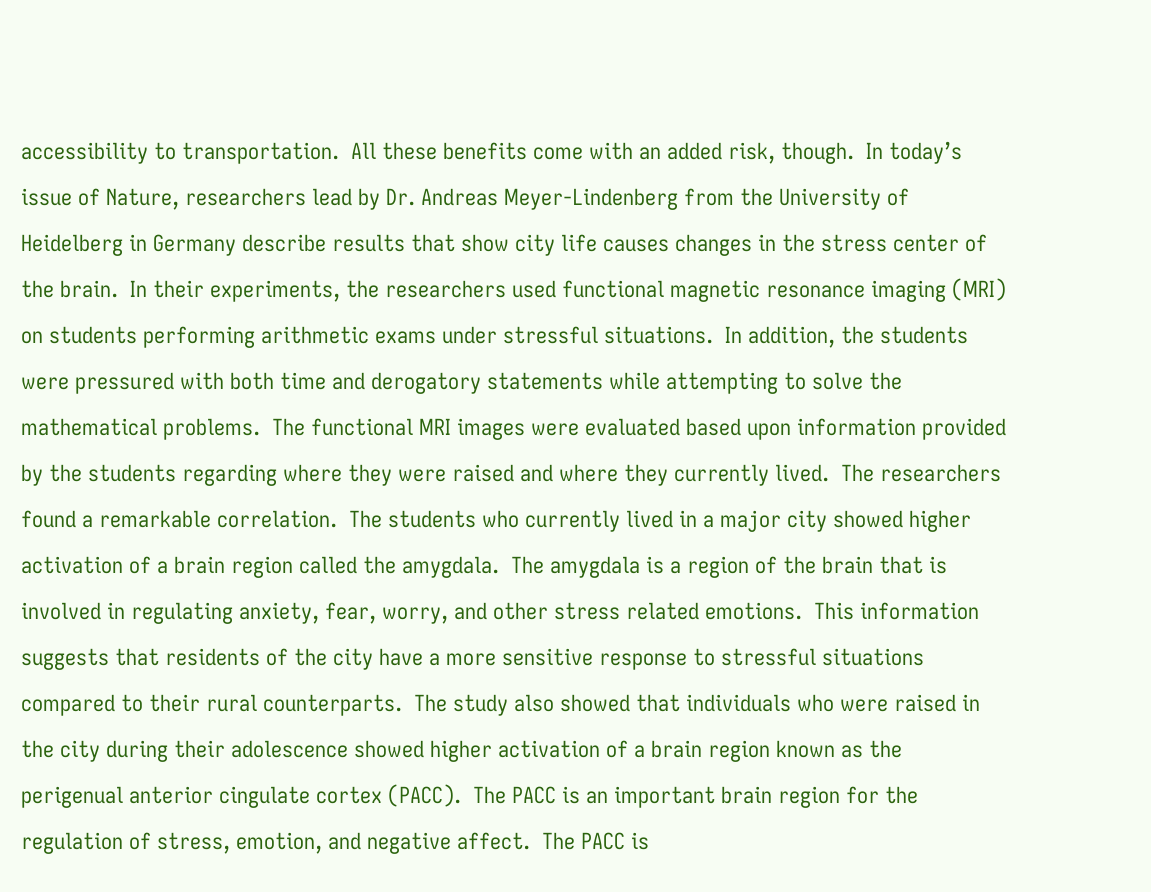accessibility to transportation.  All these benefits come with an added risk, though.  In today’s issue of Nature, researchers lead by Dr. Andreas Meyer-Lindenberg from the University of Heidelberg in Germany describe results that show city life causes changes in the stress center of the brain.  In their experiments, the researchers used functional magnetic resonance imaging (MRI) on students performing arithmetic exams under stressful situations.  In addition, the students were pressured with both time and derogatory statements while attempting to solve the mathematical problems.  The functional MRI images were evaluated based upon information provided by the students regarding where they were raised and where they currently lived.  The researchers found a remarkable correlation.  The students who currently lived in a major city showed higher activation of a brain region called the amygdala.  The amygdala is a region of the brain that is involved in regulating anxiety, fear, worry, and other stress related emotions.  This information suggests that residents of the city have a more sensitive response to stressful situations compared to their rural counterparts.  The study also showed that individuals who were raised in the city during their adolescence showed higher activation of a brain region known as the perigenual anterior cingulate cortex (PACC).  The PACC is an important brain region for the regulation of stress, emotion, and negative affect.  The PACC is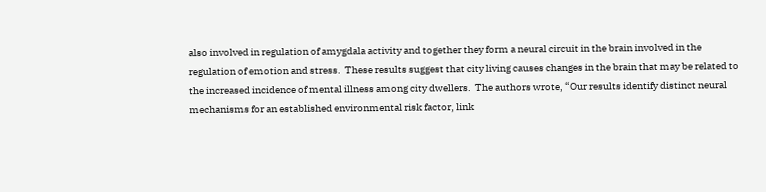also involved in regulation of amygdala activity and together they form a neural circuit in the brain involved in the regulation of emotion and stress.  These results suggest that city living causes changes in the brain that may be related to the increased incidence of mental illness among city dwellers.  The authors wrote, “Our results identify distinct neural mechanisms for an established environmental risk factor, link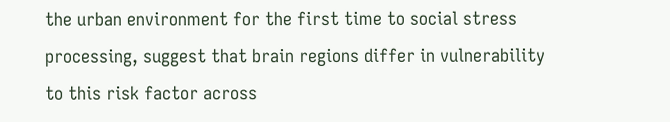the urban environment for the first time to social stress processing, suggest that brain regions differ in vulnerability to this risk factor across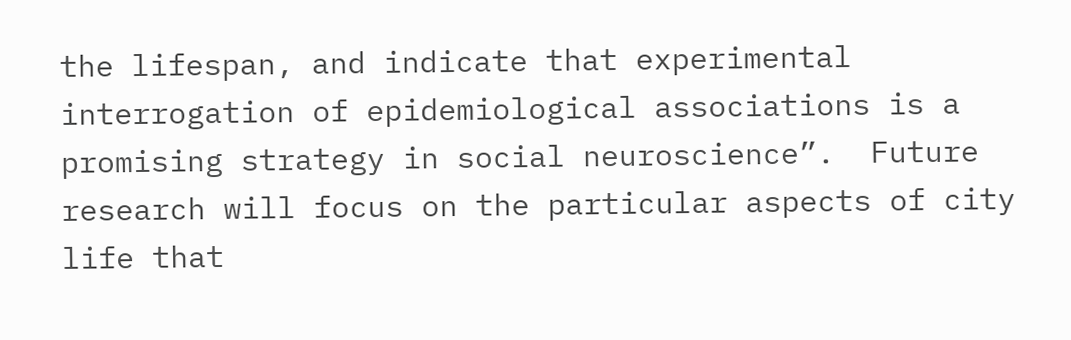the lifespan, and indicate that experimental interrogation of epidemiological associations is a promising strategy in social neuroscience”.  Future research will focus on the particular aspects of city life that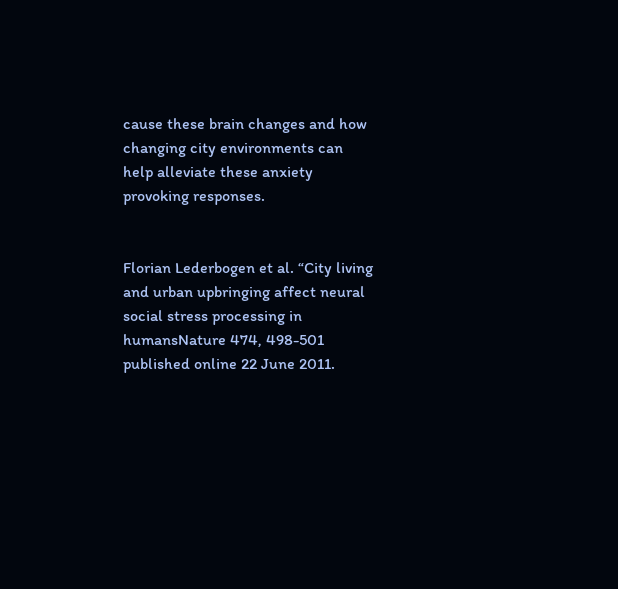cause these brain changes and how changing city environments can help alleviate these anxiety provoking responses.


Florian Lederbogen et al. “City living and urban upbringing affect neural social stress processing in humansNature 474, 498-501 published online 22 June 2011.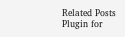Related Posts Plugin for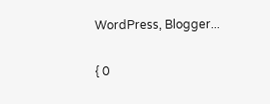WordPress, Blogger...

{ 0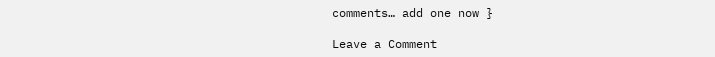comments… add one now }

Leave a Comment